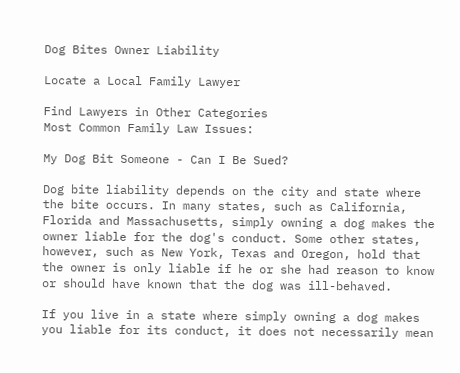Dog Bites Owner Liability

Locate a Local Family Lawyer

Find Lawyers in Other Categories
Most Common Family Law Issues:

My Dog Bit Someone - Can I Be Sued?

Dog bite liability depends on the city and state where the bite occurs. In many states, such as California, Florida and Massachusetts, simply owning a dog makes the owner liable for the dog's conduct. Some other states, however, such as New York, Texas and Oregon, hold that the owner is only liable if he or she had reason to know or should have known that the dog was ill-behaved.

If you live in a state where simply owning a dog makes you liable for its conduct, it does not necessarily mean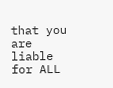that you are liable for ALL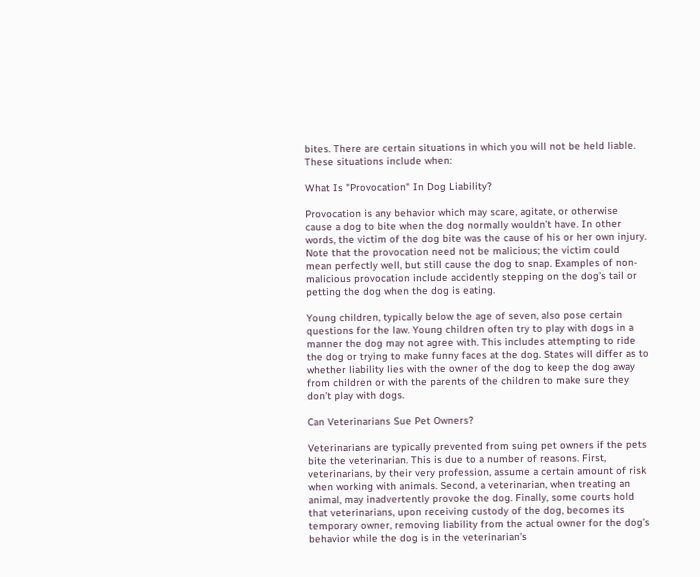bites. There are certain situations in which you will not be held liable. These situations include when:

What Is "Provocation" In Dog Liability?

Provocation is any behavior which may scare, agitate, or otherwise cause a dog to bite when the dog normally wouldn’t have. In other words, the victim of the dog bite was the cause of his or her own injury. Note that the provocation need not be malicious; the victim could mean perfectly well, but still cause the dog to snap. Examples of non-malicious provocation include accidently stepping on the dog’s tail or petting the dog when the dog is eating.

Young children, typically below the age of seven, also pose certain questions for the law. Young children often try to play with dogs in a manner the dog may not agree with. This includes attempting to ride the dog or trying to make funny faces at the dog. States will differ as to whether liability lies with the owner of the dog to keep the dog away from children or with the parents of the children to make sure they don’t play with dogs.

Can Veterinarians Sue Pet Owners?

Veterinarians are typically prevented from suing pet owners if the pets bite the veterinarian. This is due to a number of reasons. First, veterinarians, by their very profession, assume a certain amount of risk when working with animals. Second, a veterinarian, when treating an animal, may inadvertently provoke the dog. Finally, some courts hold that veterinarians, upon receiving custody of the dog, becomes its temporary owner, removing liability from the actual owner for the dog’s behavior while the dog is in the veterinarian’s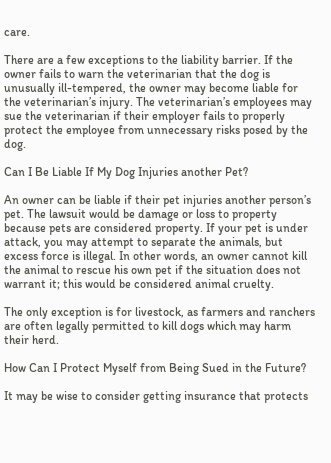care.

There are a few exceptions to the liability barrier. If the owner fails to warn the veterinarian that the dog is unusually ill-tempered, the owner may become liable for the veterinarian’s injury. The veterinarian’s employees may sue the veterinarian if their employer fails to properly protect the employee from unnecessary risks posed by the dog.

Can I Be Liable If My Dog Injuries another Pet?

An owner can be liable if their pet injuries another person’s pet. The lawsuit would be damage or loss to property because pets are considered property. If your pet is under attack, you may attempt to separate the animals, but excess force is illegal. In other words, an owner cannot kill the animal to rescue his own pet if the situation does not warrant it; this would be considered animal cruelty.

The only exception is for livestock, as farmers and ranchers are often legally permitted to kill dogs which may harm their herd.

How Can I Protect Myself from Being Sued in the Future?

It may be wise to consider getting insurance that protects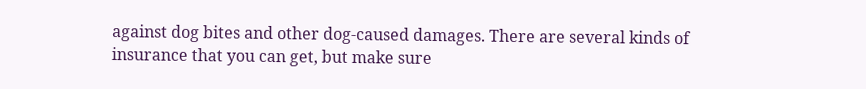against dog bites and other dog-caused damages. There are several kinds of insurance that you can get, but make sure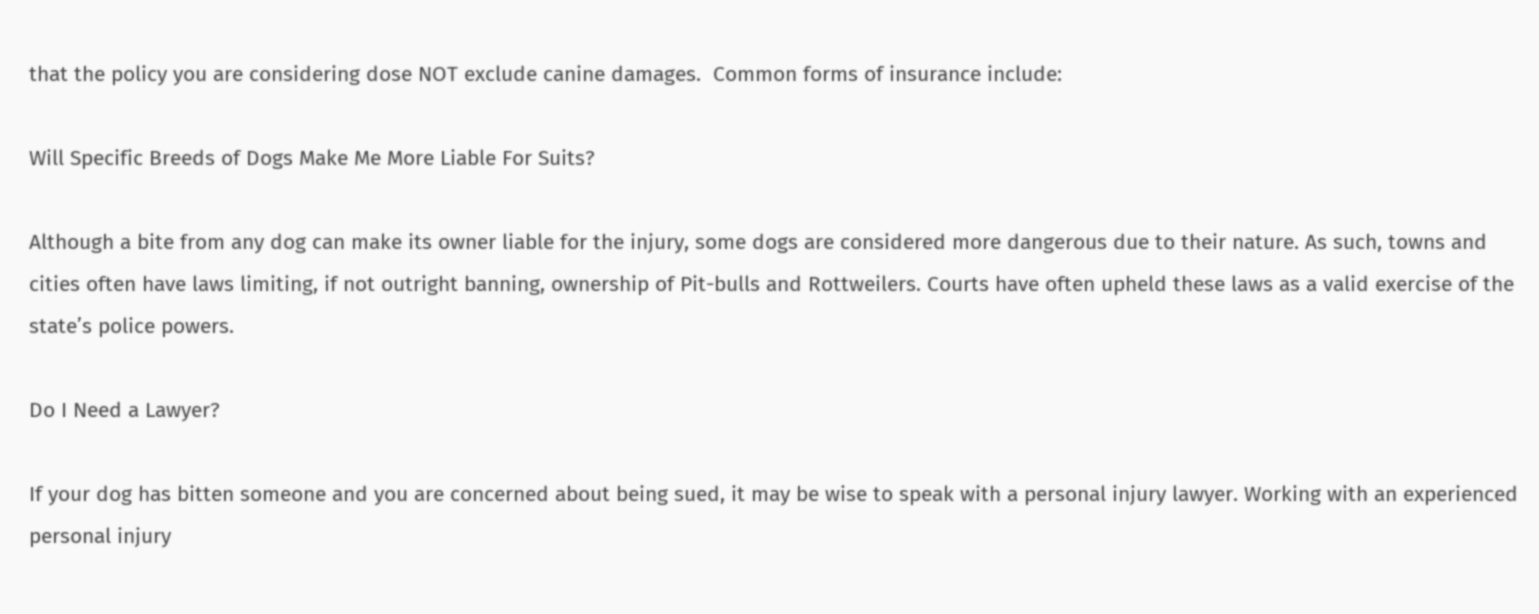that the policy you are considering dose NOT exclude canine damages.  Common forms of insurance include:

Will Specific Breeds of Dogs Make Me More Liable For Suits?

Although a bite from any dog can make its owner liable for the injury, some dogs are considered more dangerous due to their nature. As such, towns and cities often have laws limiting, if not outright banning, ownership of Pit-bulls and Rottweilers. Courts have often upheld these laws as a valid exercise of the state’s police powers.

Do I Need a Lawyer?

If your dog has bitten someone and you are concerned about being sued, it may be wise to speak with a personal injury lawyer. Working with an experienced personal injury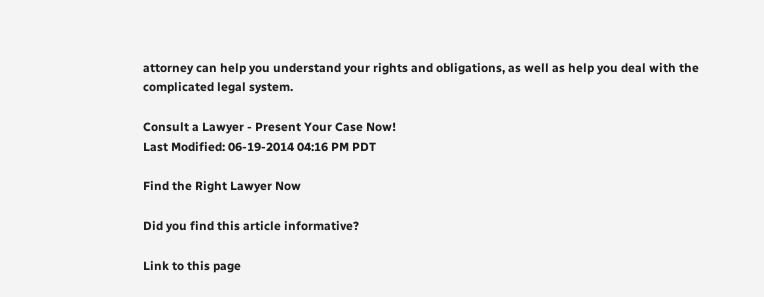attorney can help you understand your rights and obligations, as well as help you deal with the complicated legal system.

Consult a Lawyer - Present Your Case Now!
Last Modified: 06-19-2014 04:16 PM PDT

Find the Right Lawyer Now

Did you find this article informative?

Link to this page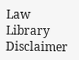Law Library Disclaimer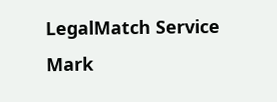LegalMatch Service Mark